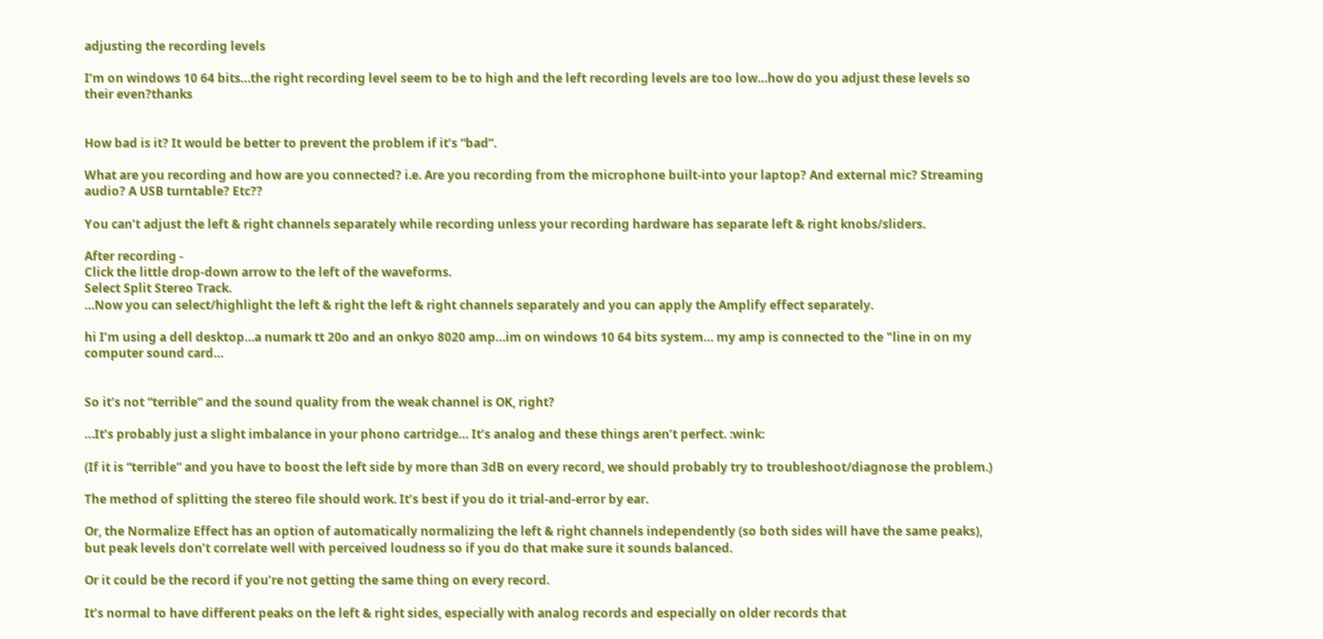adjusting the recording levels

I’m on windows 10 64 bits…the right recording level seem to be to high and the left recording levels are too low…how do you adjust these levels so their even?thanks


How bad is it? It would be better to prevent the problem if it’s “bad”.

What are you recording and how are you connected? i.e. Are you recording from the microphone built-into your laptop? And external mic? Streaming audio? A USB turntable? Etc??

You can’t adjust the left & right channels separately while recording unless your recording hardware has separate left & right knobs/sliders.

After recording -
Click the little drop-down arrow to the left of the waveforms.
Select Split Stereo Track.
…Now you can select/highlight the left & right the left & right channels separately and you can apply the Amplify effect separately.

hi I’m using a dell desktop…a numark tt 20o and an onkyo 8020 amp…im on windows 10 64 bits system… my amp is connected to the "line in on my computer sound card…


So it’s not “terrible” and the sound quality from the weak channel is OK, right?

…It’s probably just a slight imbalance in your phono cartridge… It’s analog and these things aren’t perfect. :wink:

(If it is “terrible” and you have to boost the left side by more than 3dB on every record, we should probably try to troubleshoot/diagnose the problem.)

The method of splitting the stereo file should work. It’s best if you do it trial-and-error by ear.

Or, the Normalize Effect has an option of automatically normalizing the left & right channels independently (so both sides will have the same peaks), but peak levels don’t correlate well with perceived loudness so if you do that make sure it sounds balanced.

Or it could be the record if you’re not getting the same thing on every record.

It’s normal to have different peaks on the left & right sides, especially with analog records and especially on older records that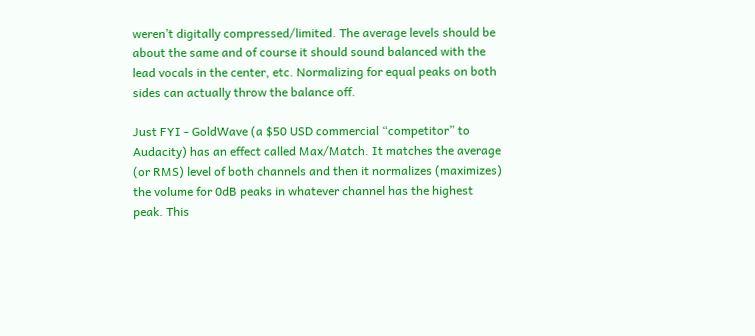weren’t digitally compressed/limited. The average levels should be about the same and of course it should sound balanced with the lead vocals in the center, etc. Normalizing for equal peaks on both sides can actually throw the balance off.

Just FYI - GoldWave (a $50 USD commercial “competitor” to Audacity) has an effect called Max/Match. It matches the average (or RMS) level of both channels and then it normalizes (maximizes) the volume for 0dB peaks in whatever channel has the highest peak. This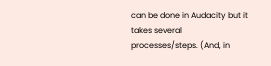can be done in Audacity but it takes several processes/steps. (And, in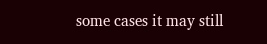some cases it may still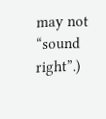may not “sound right”.)